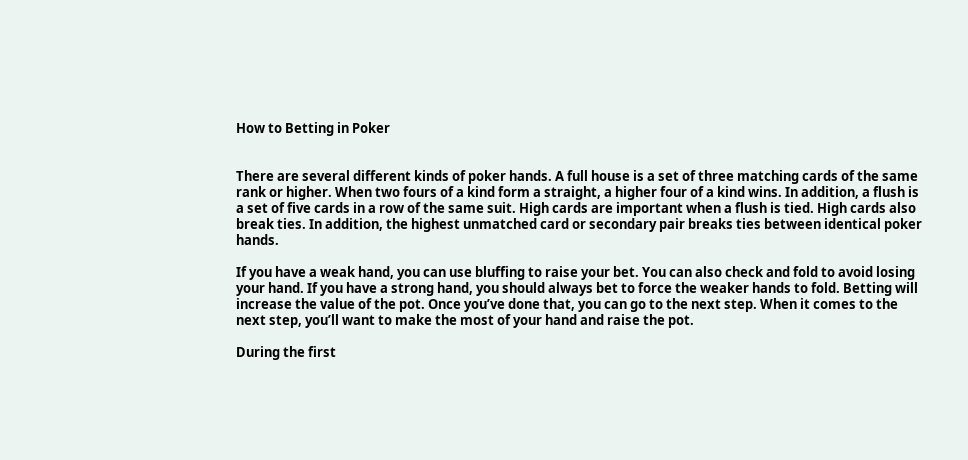How to Betting in Poker


There are several different kinds of poker hands. A full house is a set of three matching cards of the same rank or higher. When two fours of a kind form a straight, a higher four of a kind wins. In addition, a flush is a set of five cards in a row of the same suit. High cards are important when a flush is tied. High cards also break ties. In addition, the highest unmatched card or secondary pair breaks ties between identical poker hands.

If you have a weak hand, you can use bluffing to raise your bet. You can also check and fold to avoid losing your hand. If you have a strong hand, you should always bet to force the weaker hands to fold. Betting will increase the value of the pot. Once you’ve done that, you can go to the next step. When it comes to the next step, you’ll want to make the most of your hand and raise the pot.

During the first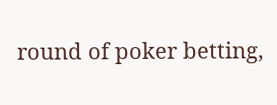round of poker betting,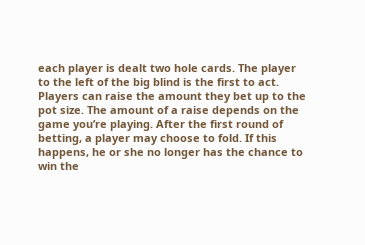each player is dealt two hole cards. The player to the left of the big blind is the first to act. Players can raise the amount they bet up to the pot size. The amount of a raise depends on the game you’re playing. After the first round of betting, a player may choose to fold. If this happens, he or she no longer has the chance to win the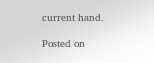current hand.

Posted on